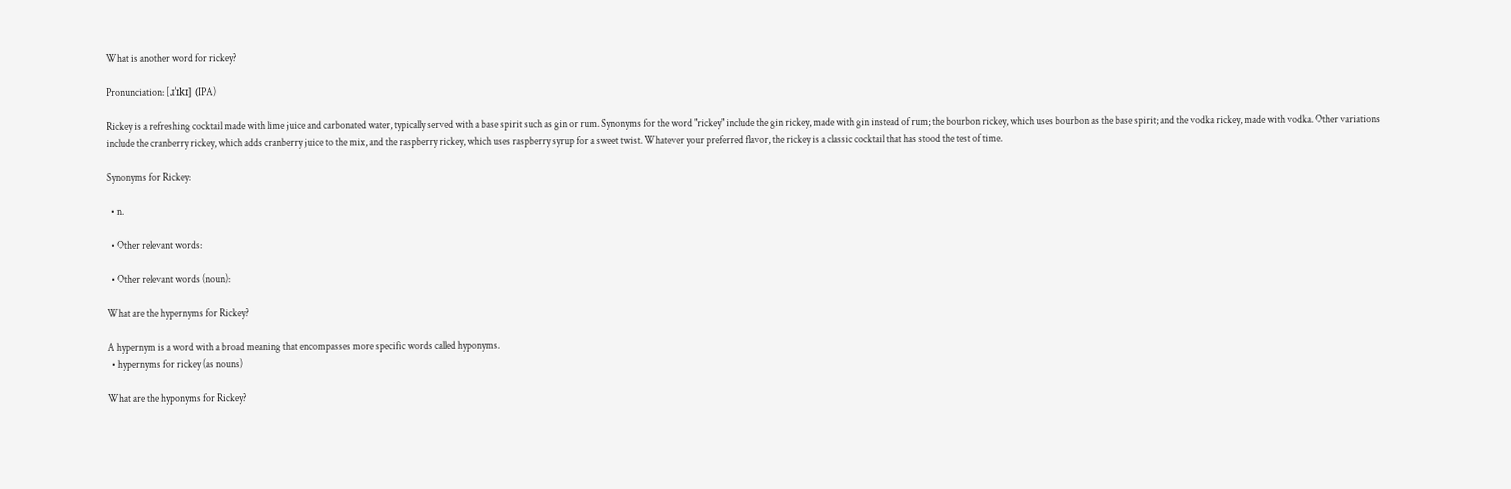What is another word for rickey?

Pronunciation: [ɹˈɪkɪ] (IPA)

Rickey is a refreshing cocktail made with lime juice and carbonated water, typically served with a base spirit such as gin or rum. Synonyms for the word "rickey" include the gin rickey, made with gin instead of rum; the bourbon rickey, which uses bourbon as the base spirit; and the vodka rickey, made with vodka. Other variations include the cranberry rickey, which adds cranberry juice to the mix, and the raspberry rickey, which uses raspberry syrup for a sweet twist. Whatever your preferred flavor, the rickey is a classic cocktail that has stood the test of time.

Synonyms for Rickey:

  • n.

  • Other relevant words:

  • Other relevant words (noun):

What are the hypernyms for Rickey?

A hypernym is a word with a broad meaning that encompasses more specific words called hyponyms.
  • hypernyms for rickey (as nouns)

What are the hyponyms for Rickey?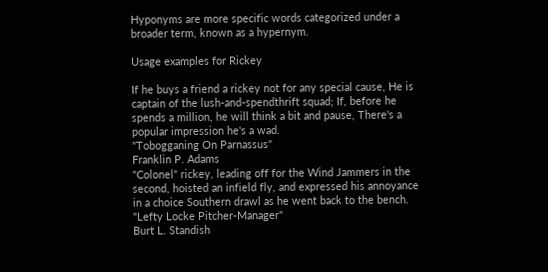Hyponyms are more specific words categorized under a broader term, known as a hypernym.

Usage examples for Rickey

If he buys a friend a rickey not for any special cause, He is captain of the lush-and-spendthrift squad; If, before he spends a million, he will think a bit and pause, There's a popular impression he's a wad.
"Tobogganing On Parnassus"
Franklin P. Adams
"Colonel" rickey, leading off for the Wind Jammers in the second, hoisted an infield fly, and expressed his annoyance in a choice Southern drawl as he went back to the bench.
"Lefty Locke Pitcher-Manager"
Burt L. Standish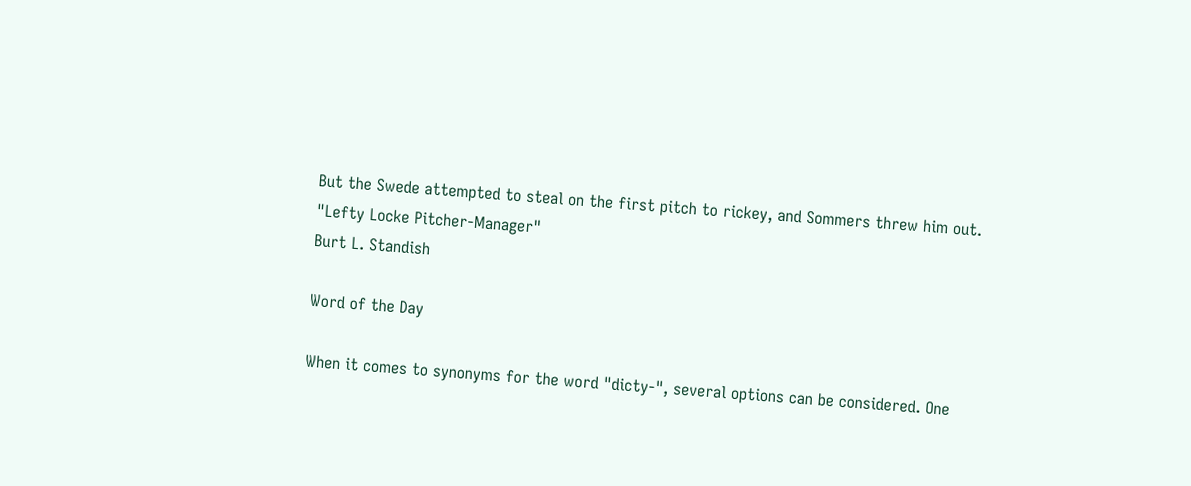But the Swede attempted to steal on the first pitch to rickey, and Sommers threw him out.
"Lefty Locke Pitcher-Manager"
Burt L. Standish

Word of the Day

When it comes to synonyms for the word "dicty-", several options can be considered. One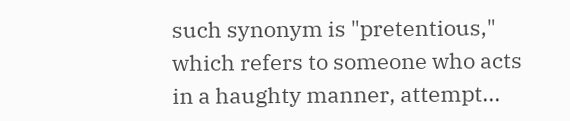such synonym is "pretentious," which refers to someone who acts in a haughty manner, attempt...